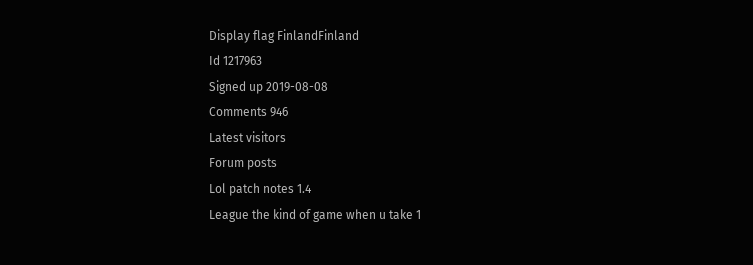Display flag FinlandFinland
Id 1217963
Signed up 2019-08-08
Comments 946
Latest visitors
Forum posts
Lol patch notes 1.4
League the kind of game when u take 1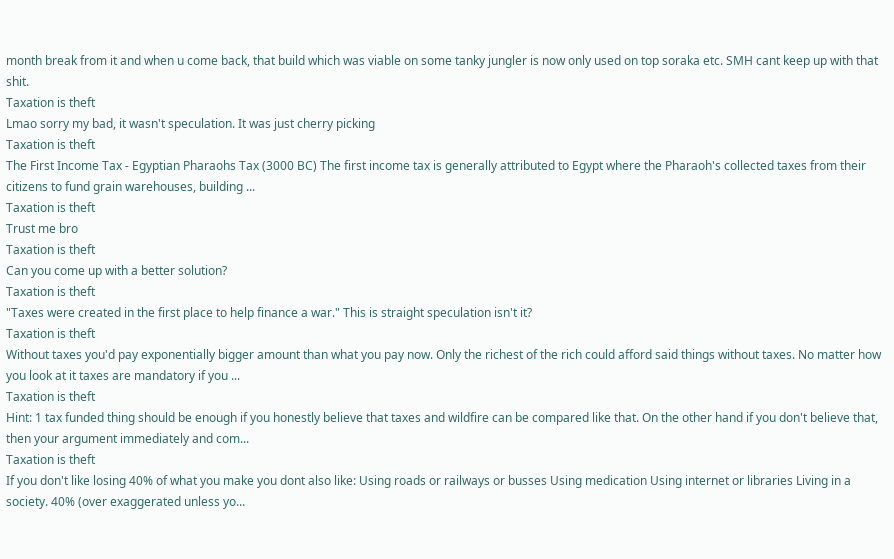month break from it and when u come back, that build which was viable on some tanky jungler is now only used on top soraka etc. SMH cant keep up with that shit.
Taxation is theft
Lmao sorry my bad, it wasn't speculation. It was just cherry picking
Taxation is theft
The First Income Tax - Egyptian Pharaohs Tax (3000 BC) The first income tax is generally attributed to Egypt where the Pharaoh's collected taxes from their citizens to fund grain warehouses, building ...
Taxation is theft
Trust me bro
Taxation is theft
Can you come up with a better solution?
Taxation is theft
"Taxes were created in the first place to help finance a war." This is straight speculation isn't it?
Taxation is theft
Without taxes you'd pay exponentially bigger amount than what you pay now. Only the richest of the rich could afford said things without taxes. No matter how you look at it taxes are mandatory if you ...
Taxation is theft
Hint: 1 tax funded thing should be enough if you honestly believe that taxes and wildfire can be compared like that. On the other hand if you don't believe that, then your argument immediately and com...
Taxation is theft
If you don't like losing 40% of what you make you dont also like: Using roads or railways or busses Using medication Using internet or libraries Living in a society. 40% (over exaggerated unless yo...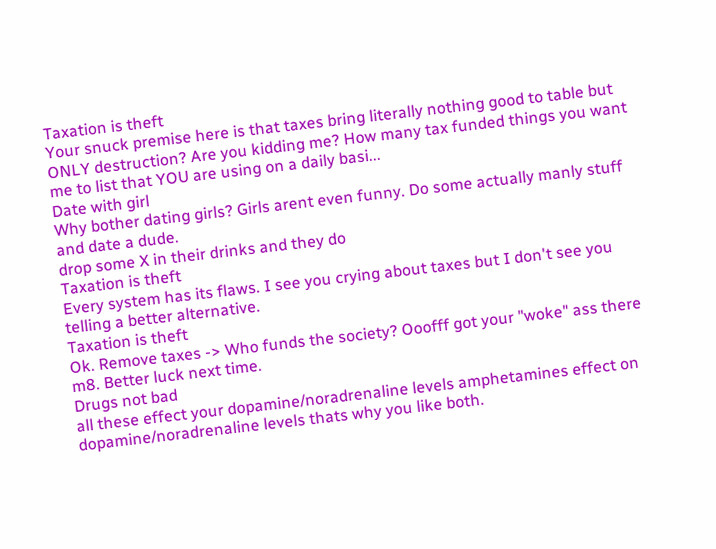Taxation is theft
Your snuck premise here is that taxes bring literally nothing good to table but ONLY destruction? Are you kidding me? How many tax funded things you want me to list that YOU are using on a daily basi...
Date with girl
Why bother dating girls? Girls arent even funny. Do some actually manly stuff and date a dude.
drop some X in their drinks and they do
Taxation is theft
Every system has its flaws. I see you crying about taxes but I don't see you telling a better alternative.
Taxation is theft
Ok. Remove taxes -> Who funds the society? Ooofff got your "woke" ass there m8. Better luck next time.
Drugs not bad
all these effect your dopamine/noradrenaline levels amphetamines effect on dopamine/noradrenaline levels thats why you like both.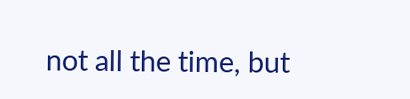not all the time, but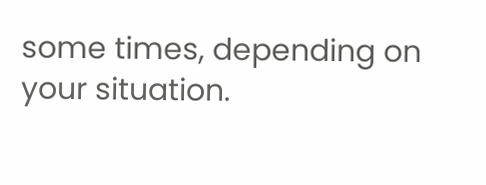some times, depending on your situation.